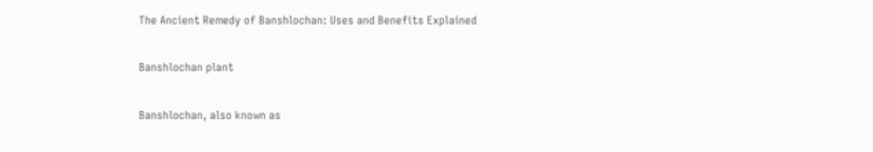The Ancient Remedy of Banshlochan: Uses and Benefits Explained

Banshlochan plant

Banshlochan, also known as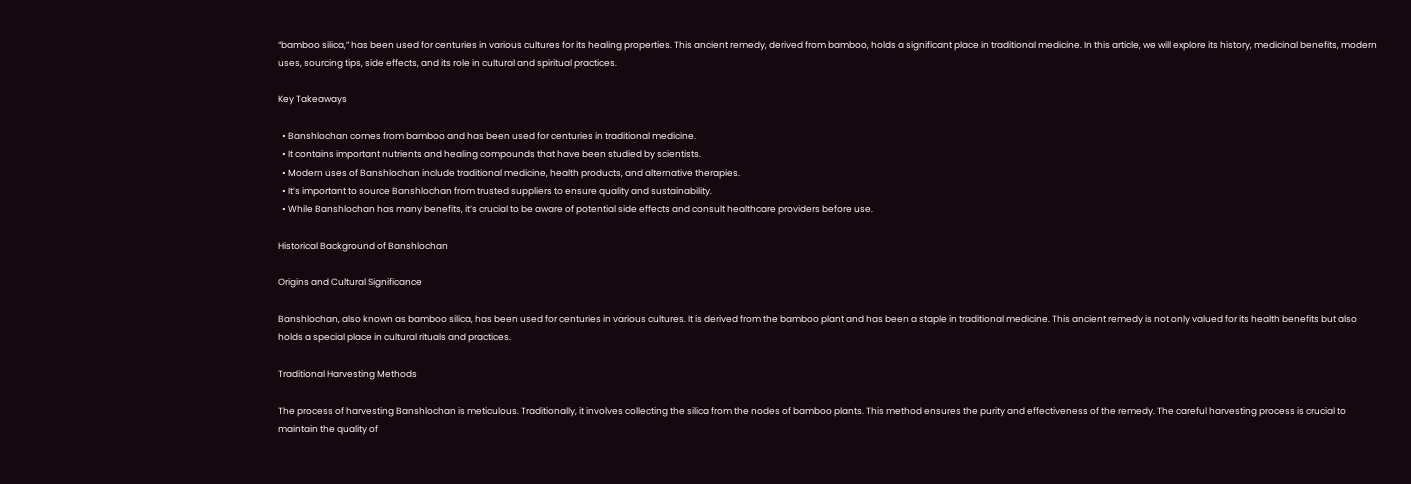“bamboo silica,” has been used for centuries in various cultures for its healing properties. This ancient remedy, derived from bamboo, holds a significant place in traditional medicine. In this article, we will explore its history, medicinal benefits, modern uses, sourcing tips, side effects, and its role in cultural and spiritual practices.

Key Takeaways

  • Banshlochan comes from bamboo and has been used for centuries in traditional medicine.
  • It contains important nutrients and healing compounds that have been studied by scientists.
  • Modern uses of Banshlochan include traditional medicine, health products, and alternative therapies.
  • It’s important to source Banshlochan from trusted suppliers to ensure quality and sustainability.
  • While Banshlochan has many benefits, it’s crucial to be aware of potential side effects and consult healthcare providers before use.

Historical Background of Banshlochan

Origins and Cultural Significance

Banshlochan, also known as bamboo silica, has been used for centuries in various cultures. It is derived from the bamboo plant and has been a staple in traditional medicine. This ancient remedy is not only valued for its health benefits but also holds a special place in cultural rituals and practices.

Traditional Harvesting Methods

The process of harvesting Banshlochan is meticulous. Traditionally, it involves collecting the silica from the nodes of bamboo plants. This method ensures the purity and effectiveness of the remedy. The careful harvesting process is crucial to maintain the quality of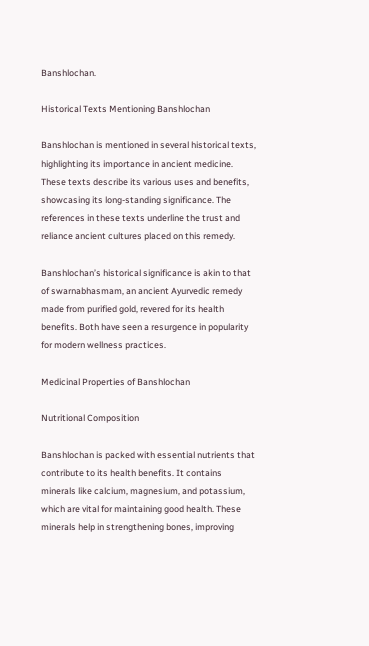Banshlochan.

Historical Texts Mentioning Banshlochan

Banshlochan is mentioned in several historical texts, highlighting its importance in ancient medicine. These texts describe its various uses and benefits, showcasing its long-standing significance. The references in these texts underline the trust and reliance ancient cultures placed on this remedy.

Banshlochan’s historical significance is akin to that of swarnabhasmam, an ancient Ayurvedic remedy made from purified gold, revered for its health benefits. Both have seen a resurgence in popularity for modern wellness practices.

Medicinal Properties of Banshlochan

Nutritional Composition

Banshlochan is packed with essential nutrients that contribute to its health benefits. It contains minerals like calcium, magnesium, and potassium, which are vital for maintaining good health. These minerals help in strengthening bones, improving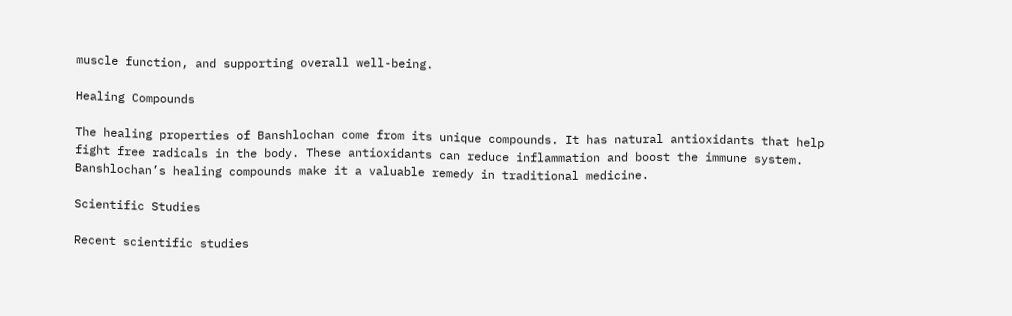muscle function, and supporting overall well-being.

Healing Compounds

The healing properties of Banshlochan come from its unique compounds. It has natural antioxidants that help fight free radicals in the body. These antioxidants can reduce inflammation and boost the immune system. Banshlochan’s healing compounds make it a valuable remedy in traditional medicine.

Scientific Studies

Recent scientific studies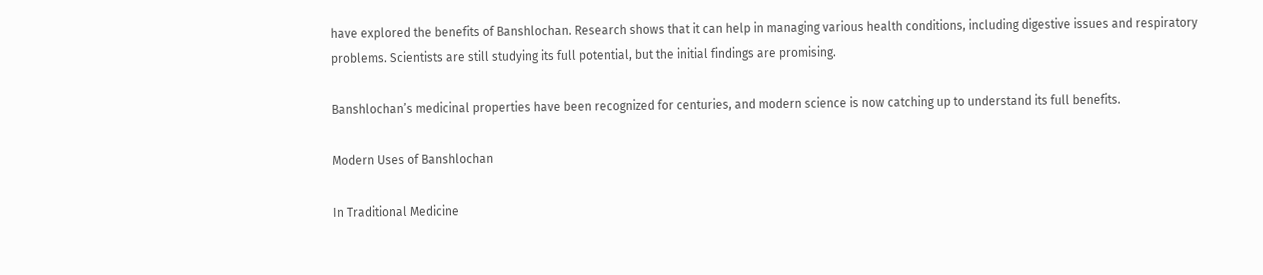have explored the benefits of Banshlochan. Research shows that it can help in managing various health conditions, including digestive issues and respiratory problems. Scientists are still studying its full potential, but the initial findings are promising.

Banshlochan’s medicinal properties have been recognized for centuries, and modern science is now catching up to understand its full benefits.

Modern Uses of Banshlochan

In Traditional Medicine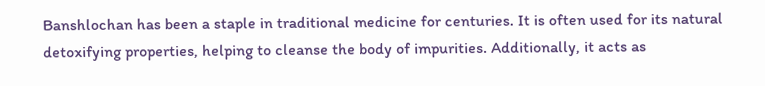Banshlochan has been a staple in traditional medicine for centuries. It is often used for its natural detoxifying properties, helping to cleanse the body of impurities. Additionally, it acts as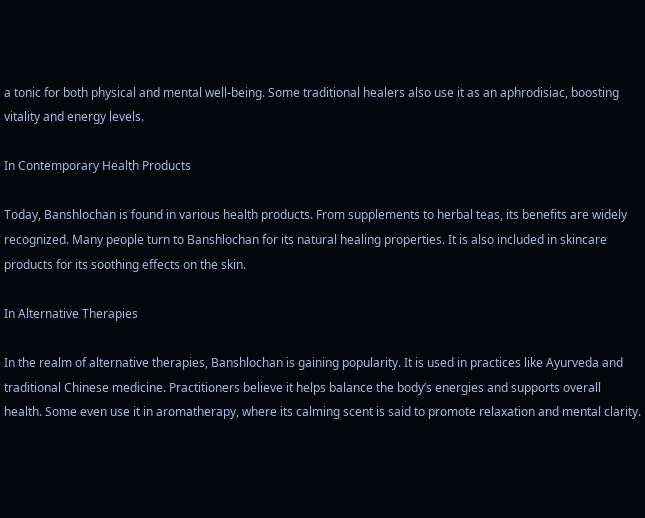a tonic for both physical and mental well-being. Some traditional healers also use it as an aphrodisiac, boosting vitality and energy levels.

In Contemporary Health Products

Today, Banshlochan is found in various health products. From supplements to herbal teas, its benefits are widely recognized. Many people turn to Banshlochan for its natural healing properties. It is also included in skincare products for its soothing effects on the skin.

In Alternative Therapies

In the realm of alternative therapies, Banshlochan is gaining popularity. It is used in practices like Ayurveda and traditional Chinese medicine. Practitioners believe it helps balance the body’s energies and supports overall health. Some even use it in aromatherapy, where its calming scent is said to promote relaxation and mental clarity.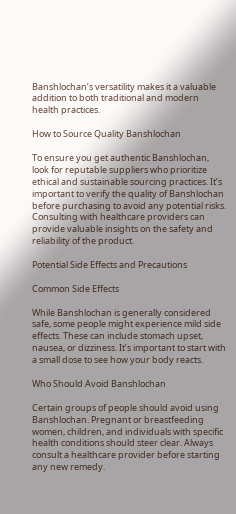Banshlochan’s versatility makes it a valuable addition to both traditional and modern health practices.

How to Source Quality Banshlochan

To ensure you get authentic Banshlochan, look for reputable suppliers who prioritize ethical and sustainable sourcing practices. It’s important to verify the quality of Banshlochan before purchasing to avoid any potential risks. Consulting with healthcare providers can provide valuable insights on the safety and reliability of the product.

Potential Side Effects and Precautions

Common Side Effects

While Banshlochan is generally considered safe, some people might experience mild side effects. These can include stomach upset, nausea, or dizziness. It’s important to start with a small dose to see how your body reacts.

Who Should Avoid Banshlochan

Certain groups of people should avoid using Banshlochan. Pregnant or breastfeeding women, children, and individuals with specific health conditions should steer clear. Always consult a healthcare provider before starting any new remedy.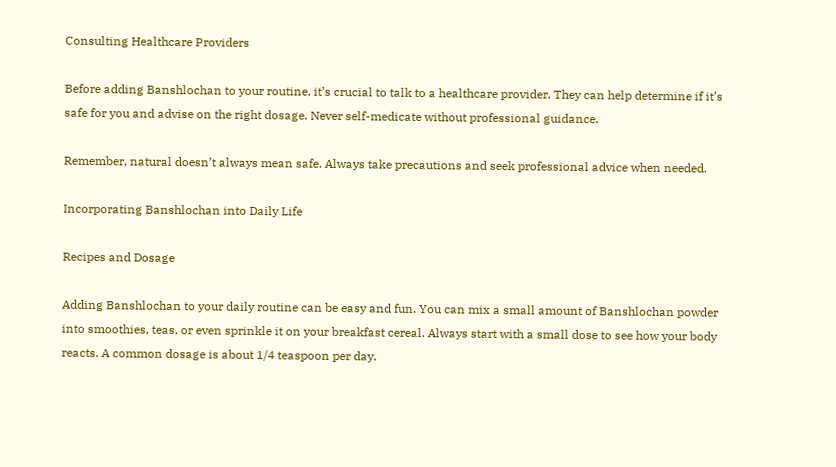Consulting Healthcare Providers

Before adding Banshlochan to your routine, it’s crucial to talk to a healthcare provider. They can help determine if it’s safe for you and advise on the right dosage. Never self-medicate without professional guidance.

Remember, natural doesn’t always mean safe. Always take precautions and seek professional advice when needed.

Incorporating Banshlochan into Daily Life

Recipes and Dosage

Adding Banshlochan to your daily routine can be easy and fun. You can mix a small amount of Banshlochan powder into smoothies, teas, or even sprinkle it on your breakfast cereal. Always start with a small dose to see how your body reacts. A common dosage is about 1/4 teaspoon per day.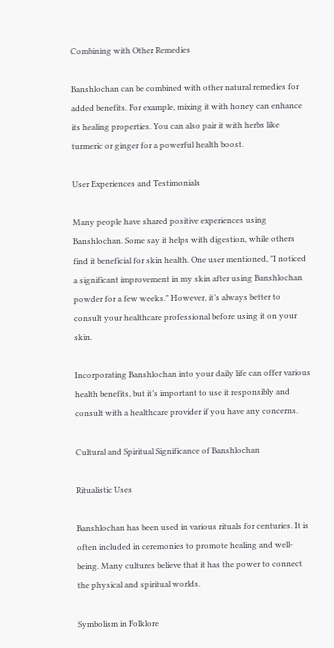Combining with Other Remedies

Banshlochan can be combined with other natural remedies for added benefits. For example, mixing it with honey can enhance its healing properties. You can also pair it with herbs like turmeric or ginger for a powerful health boost.

User Experiences and Testimonials

Many people have shared positive experiences using Banshlochan. Some say it helps with digestion, while others find it beneficial for skin health. One user mentioned, "I noticed a significant improvement in my skin after using Banshlochan powder for a few weeks." However, it’s always better to consult your healthcare professional before using it on your skin.

Incorporating Banshlochan into your daily life can offer various health benefits, but it’s important to use it responsibly and consult with a healthcare provider if you have any concerns.

Cultural and Spiritual Significance of Banshlochan

Ritualistic Uses

Banshlochan has been used in various rituals for centuries. It is often included in ceremonies to promote healing and well-being. Many cultures believe that it has the power to connect the physical and spiritual worlds.

Symbolism in Folklore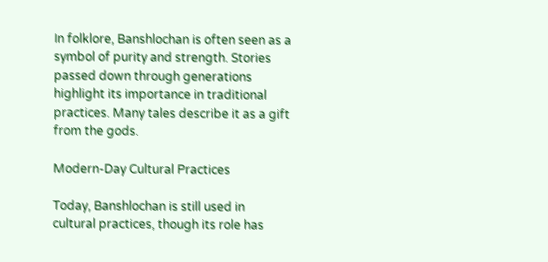In folklore, Banshlochan is often seen as a symbol of purity and strength. Stories passed down through generations highlight its importance in traditional practices. Many tales describe it as a gift from the gods.

Modern-Day Cultural Practices

Today, Banshlochan is still used in cultural practices, though its role has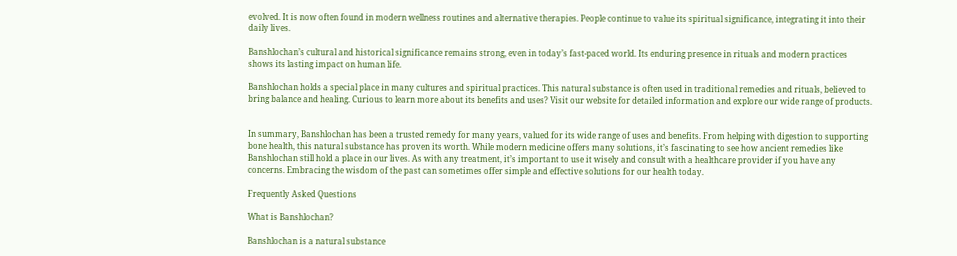evolved. It is now often found in modern wellness routines and alternative therapies. People continue to value its spiritual significance, integrating it into their daily lives.

Banshlochan’s cultural and historical significance remains strong, even in today’s fast-paced world. Its enduring presence in rituals and modern practices shows its lasting impact on human life.

Banshlochan holds a special place in many cultures and spiritual practices. This natural substance is often used in traditional remedies and rituals, believed to bring balance and healing. Curious to learn more about its benefits and uses? Visit our website for detailed information and explore our wide range of products.


In summary, Banshlochan has been a trusted remedy for many years, valued for its wide range of uses and benefits. From helping with digestion to supporting bone health, this natural substance has proven its worth. While modern medicine offers many solutions, it’s fascinating to see how ancient remedies like Banshlochan still hold a place in our lives. As with any treatment, it’s important to use it wisely and consult with a healthcare provider if you have any concerns. Embracing the wisdom of the past can sometimes offer simple and effective solutions for our health today.

Frequently Asked Questions

What is Banshlochan?

Banshlochan is a natural substance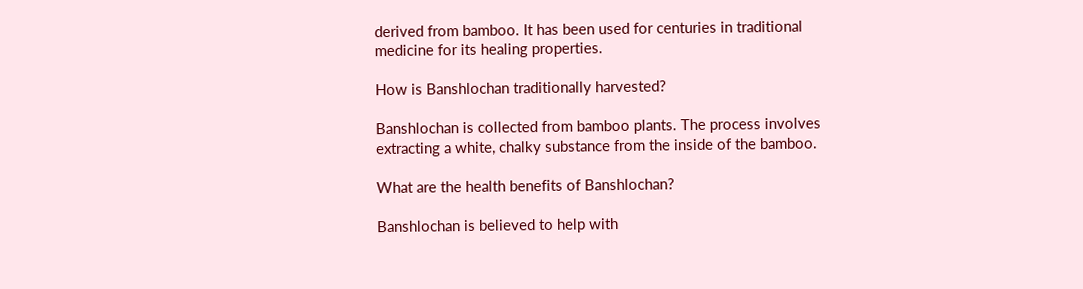derived from bamboo. It has been used for centuries in traditional medicine for its healing properties.

How is Banshlochan traditionally harvested?

Banshlochan is collected from bamboo plants. The process involves extracting a white, chalky substance from the inside of the bamboo.

What are the health benefits of Banshlochan?

Banshlochan is believed to help with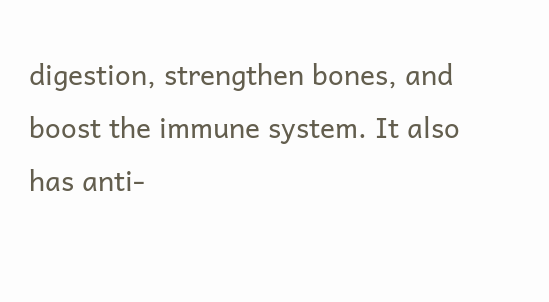digestion, strengthen bones, and boost the immune system. It also has anti-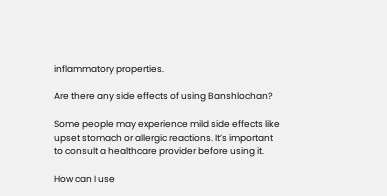inflammatory properties.

Are there any side effects of using Banshlochan?

Some people may experience mild side effects like upset stomach or allergic reactions. It’s important to consult a healthcare provider before using it.

How can I use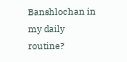Banshlochan in my daily routine?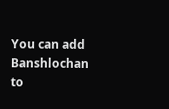You can add Banshlochan to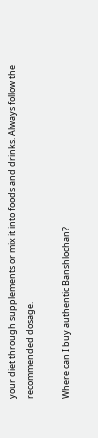your diet through supplements or mix it into foods and drinks. Always follow the recommended dosage.

Where can I buy authentic Banshlochan?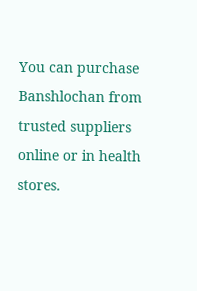You can purchase Banshlochan from trusted suppliers online or in health stores.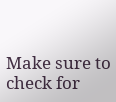Make sure to check for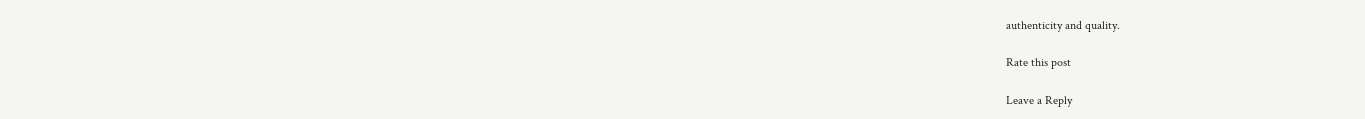authenticity and quality.

Rate this post

Leave a Reply